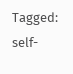Tagged: self-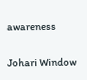awareness


Johari Window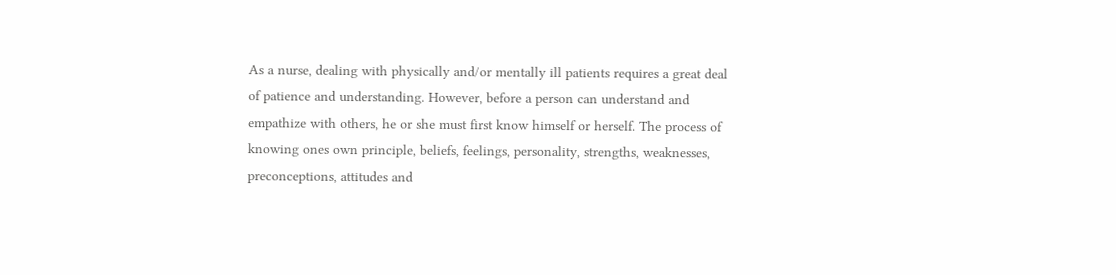As a nurse, dealing with physically and/or mentally ill patients requires a great deal of patience and understanding. However, before a person can understand and empathize with others, he or she must first know himself or herself. The process of knowing ones own principle, beliefs, feelings, personality, strengths, weaknesses, preconceptions, attitudes and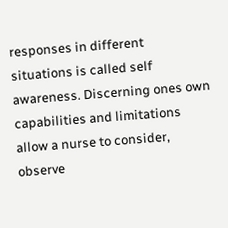responses in different situations is called self awareness. Discerning ones own capabilities and limitations allow a nurse to consider, observe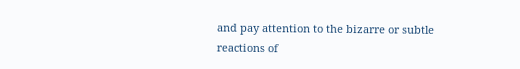and pay attention to the bizarre or subtle reactions of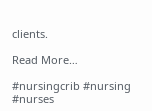clients.

Read More…

#nursingcrib #nursing #nurses